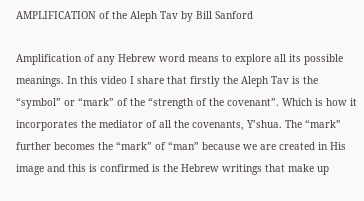AMPLIFICATION of the Aleph Tav by Bill Sanford

Amplification of any Hebrew word means to explore all its possible meanings. In this video I share that firstly the Aleph Tav is the “symbol” or “mark” of the “strength of the covenant”. Which is how it incorporates the mediator of all the covenants, Y’shua. The “mark” further becomes the “mark” of “man” because we are created in His image and this is confirmed is the Hebrew writings that make up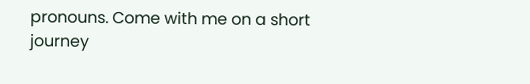pronouns. Come with me on a short journey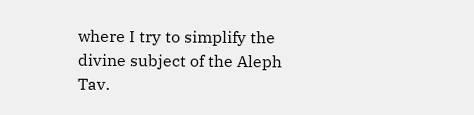where I try to simplify the divine subject of the Aleph Tav.